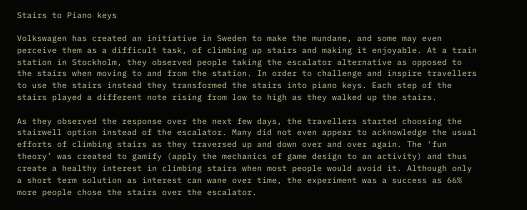Stairs to Piano keys

Volkswagen has created an initiative in Sweden to make the mundane, and some may even perceive them as a difficult task, of climbing up stairs and making it enjoyable. At a train station in Stockholm, they observed people taking the escalator alternative as opposed to the stairs when moving to and from the station. In order to challenge and inspire travellers to use the stairs instead they transformed the stairs into piano keys. Each step of the stairs played a different note rising from low to high as they walked up the stairs.

As they observed the response over the next few days, the travellers started choosing the stairwell option instead of the escalator. Many did not even appear to acknowledge the usual efforts of climbing stairs as they traversed up and down over and over again. The ‘fun theory’ was created to gamify (apply the mechanics of game design to an activity) and thus create a healthy interest in climbing stairs when most people would avoid it. Although only a short term solution as interest can wane over time, the experiment was a success as 66% more people chose the stairs over the escalator.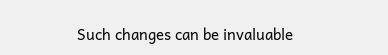Such changes can be invaluable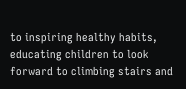to inspiring healthy habits, educating children to look forward to climbing stairs and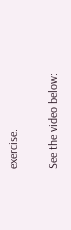exercise.

See the video below: